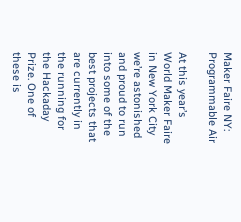Maker Faire NY: Programmable Air

At this year’s World Maker Faire in New York City we’re astonished and proud to run into some of the best projects that are currently in the running for the Hackaday Prize. One of these is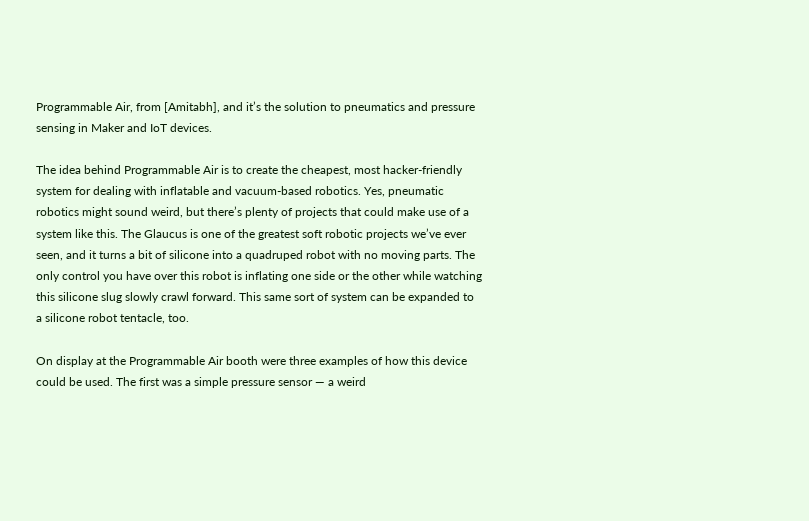Programmable Air, from [Amitabh], and it’s the solution to pneumatics and pressure sensing in Maker and IoT devices.

The idea behind Programmable Air is to create the cheapest, most hacker-friendly system for dealing with inflatable and vacuum-based robotics. Yes, pneumatic robotics might sound weird, but there’s plenty of projects that could make use of a system like this. The Glaucus is one of the greatest soft robotic projects we’ve ever seen, and it turns a bit of silicone into a quadruped robot with no moving parts. The only control you have over this robot is inflating one side or the other while watching this silicone slug slowly crawl forward. This same sort of system can be expanded to a silicone robot tentacle, too.

On display at the Programmable Air booth were three examples of how this device could be used. The first was a simple pressure sensor — a weird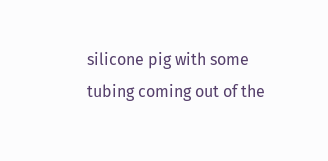silicone pig with some tubing coming out of the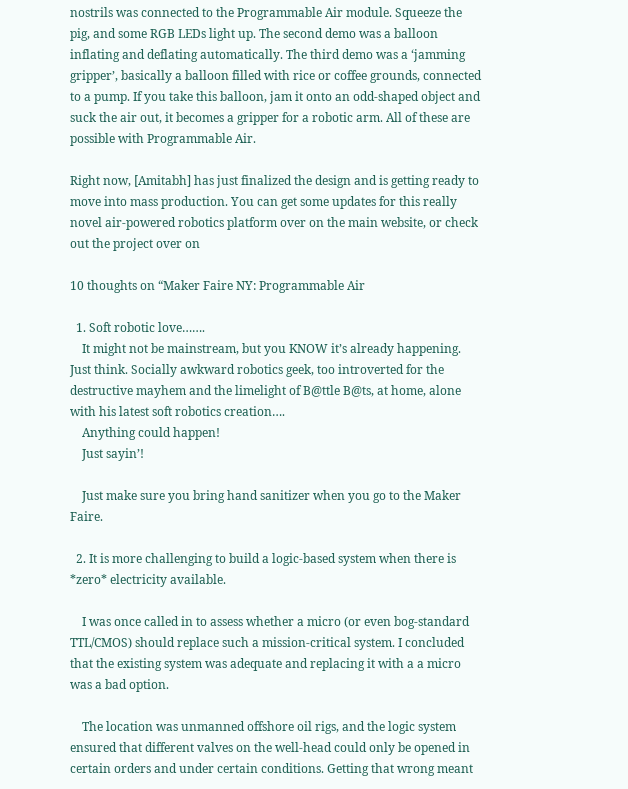nostrils was connected to the Programmable Air module. Squeeze the pig, and some RGB LEDs light up. The second demo was a balloon inflating and deflating automatically. The third demo was a ‘jamming gripper’, basically a balloon filled with rice or coffee grounds, connected to a pump. If you take this balloon, jam it onto an odd-shaped object and suck the air out, it becomes a gripper for a robotic arm. All of these are possible with Programmable Air.

Right now, [Amitabh] has just finalized the design and is getting ready to move into mass production. You can get some updates for this really novel air-powered robotics platform over on the main website, or check out the project over on

10 thoughts on “Maker Faire NY: Programmable Air

  1. Soft robotic love…….
    It might not be mainstream, but you KNOW it’s already happening. Just think. Socially awkward robotics geek, too introverted for the destructive mayhem and the limelight of B@ttle B@ts, at home, alone with his latest soft robotics creation….
    Anything could happen!
    Just sayin’!

    Just make sure you bring hand sanitizer when you go to the Maker Faire.

  2. It is more challenging to build a logic-based system when there is *zero* electricity available.

    I was once called in to assess whether a micro (or even bog-standard TTL/CMOS) should replace such a mission-critical system. I concluded that the existing system was adequate and replacing it with a a micro was a bad option.

    The location was unmanned offshore oil rigs, and the logic system ensured that different valves on the well-head could only be opened in certain orders and under certain conditions. Getting that wrong meant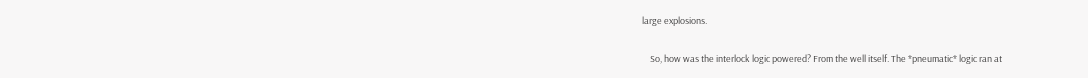large explosions.

    So, how was the interlock logic powered? From the well itself. The *pneumatic* logic ran at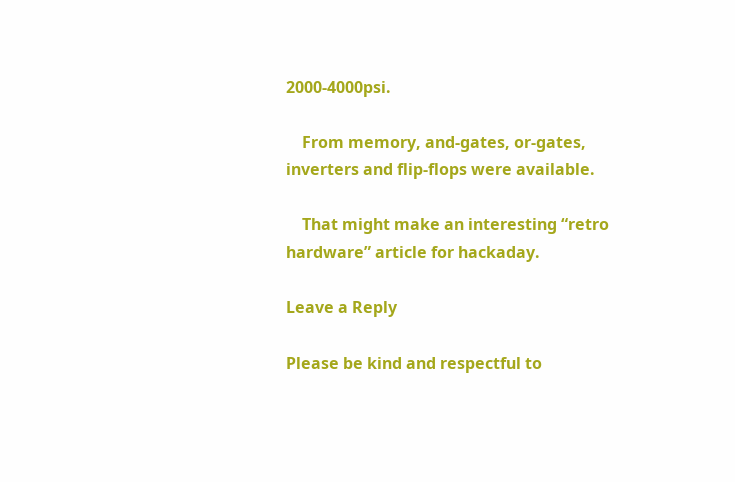2000-4000psi.

    From memory, and-gates, or-gates, inverters and flip-flops were available.

    That might make an interesting “retro hardware” article for hackaday.

Leave a Reply

Please be kind and respectful to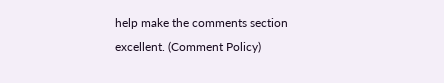help make the comments section excellent. (Comment Policy)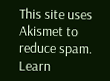This site uses Akismet to reduce spam. Learn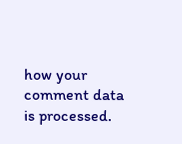how your comment data is processed.